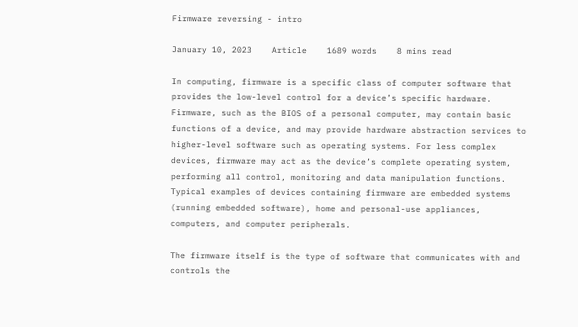Firmware reversing - intro

January 10, 2023    Article    1689 words    8 mins read

In computing, firmware is a specific class of computer software that provides the low-level control for a device’s specific hardware. Firmware, such as the BIOS of a personal computer, may contain basic functions of a device, and may provide hardware abstraction services to higher-level software such as operating systems. For less complex devices, firmware may act as the device’s complete operating system, performing all control, monitoring and data manipulation functions. Typical examples of devices containing firmware are embedded systems (running embedded software), home and personal-use appliances, computers, and computer peripherals.

The firmware itself is the type of software that communicates with and controls the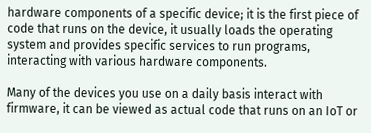hardware components of a specific device; it is the first piece of code that runs on the device, it usually loads the operating system and provides specific services to run programs, interacting with various hardware components.

Many of the devices you use on a daily basis interact with firmware, it can be viewed as actual code that runs on an IoT or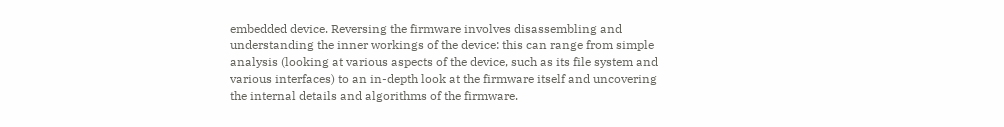embedded device. Reversing the firmware involves disassembling and understanding the inner workings of the device: this can range from simple analysis (looking at various aspects of the device, such as its file system and various interfaces) to an in-depth look at the firmware itself and uncovering the internal details and algorithms of the firmware.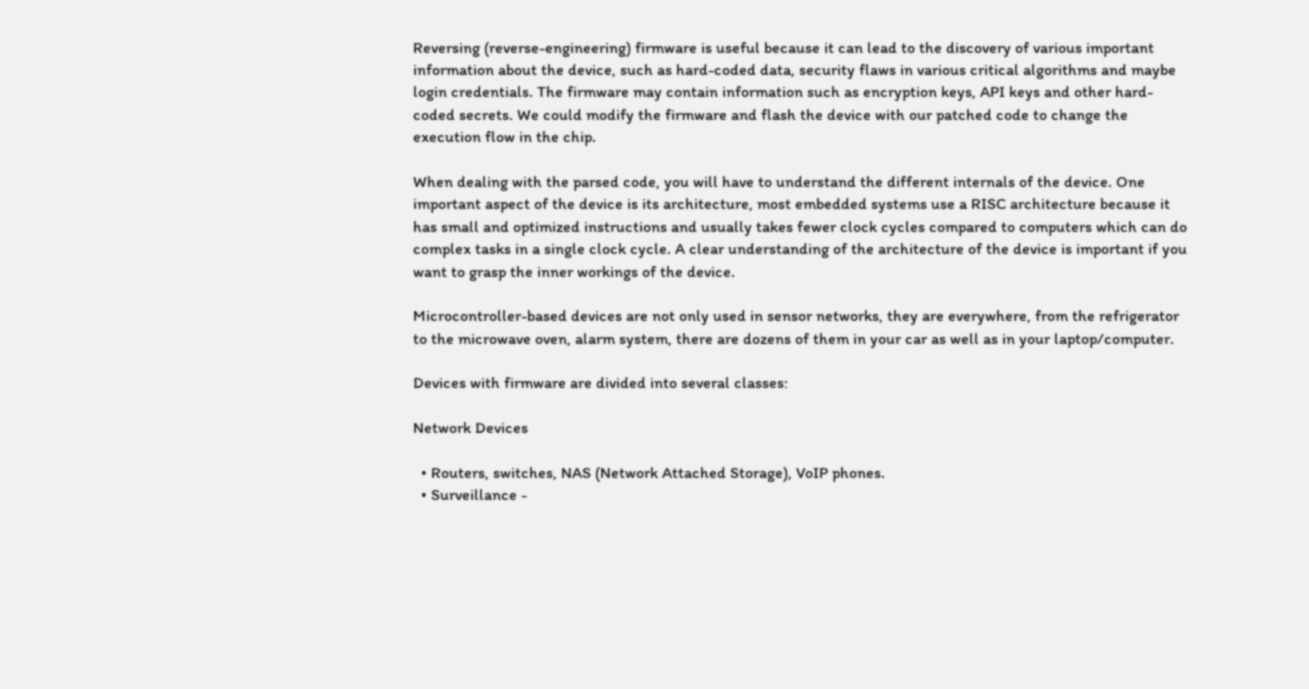Reversing (reverse-engineering) firmware is useful because it can lead to the discovery of various important information about the device, such as hard-coded data, security flaws in various critical algorithms and maybe login credentials. The firmware may contain information such as encryption keys, API keys and other hard-coded secrets. We could modify the firmware and flash the device with our patched code to change the execution flow in the chip.

When dealing with the parsed code, you will have to understand the different internals of the device. One important aspect of the device is its architecture, most embedded systems use a RISC architecture because it has small and optimized instructions and usually takes fewer clock cycles compared to computers which can do complex tasks in a single clock cycle. A clear understanding of the architecture of the device is important if you want to grasp the inner workings of the device.

Microcontroller-based devices are not only used in sensor networks, they are everywhere, from the refrigerator to the microwave oven, alarm system, there are dozens of them in your car as well as in your laptop/computer.

Devices with firmware are divided into several classes:

Network Devices

  • Routers, switches, NAS (Network Attached Storage), VoIP phones.
  • Surveillance -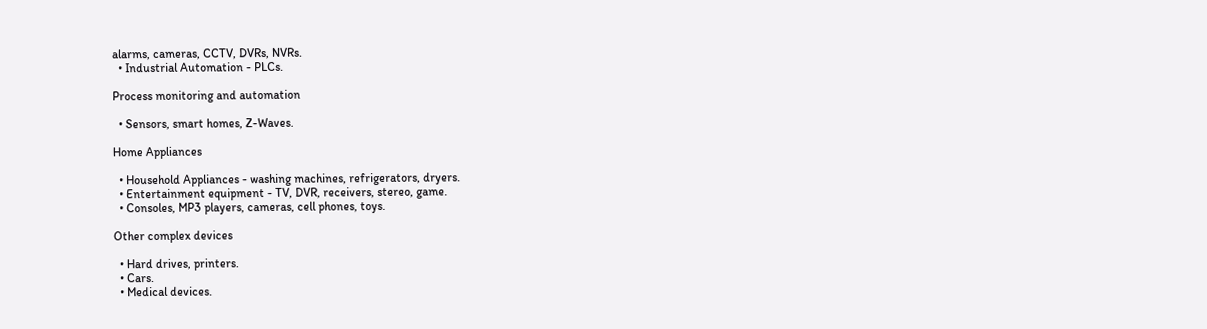alarms, cameras, CCTV, DVRs, NVRs.
  • Industrial Automation - PLCs.

Process monitoring and automation

  • Sensors, smart homes, Z-Waves.

Home Appliances

  • Household Appliances - washing machines, refrigerators, dryers.
  • Entertainment equipment - TV, DVR, receivers, stereo, game.
  • Consoles, MP3 players, cameras, cell phones, toys.

Other complex devices

  • Hard drives, printers.
  • Cars.
  • Medical devices.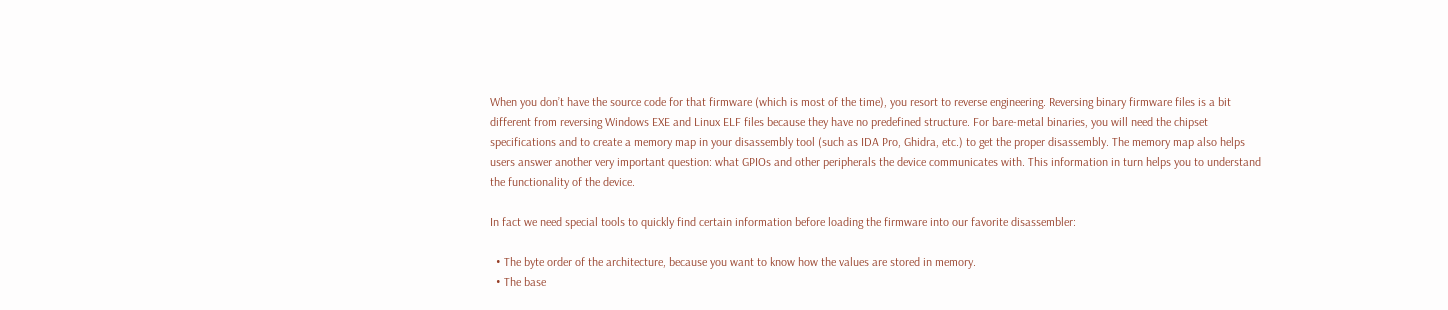When you don’t have the source code for that firmware (which is most of the time), you resort to reverse engineering. Reversing binary firmware files is a bit different from reversing Windows EXE and Linux ELF files because they have no predefined structure. For bare-metal binaries, you will need the chipset specifications and to create a memory map in your disassembly tool (such as IDA Pro, Ghidra, etc.) to get the proper disassembly. The memory map also helps users answer another very important question: what GPIOs and other peripherals the device communicates with. This information in turn helps you to understand the functionality of the device.

In fact we need special tools to quickly find certain information before loading the firmware into our favorite disassembler:

  • The byte order of the architecture, because you want to know how the values are stored in memory.
  • The base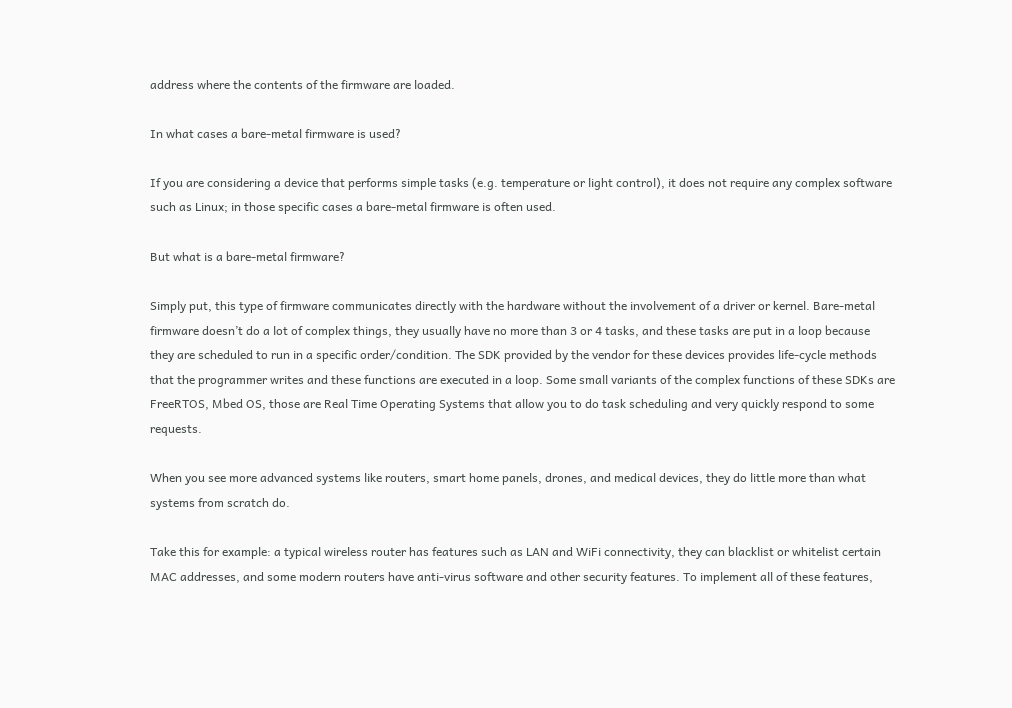address where the contents of the firmware are loaded.

In what cases a bare-metal firmware is used?

If you are considering a device that performs simple tasks (e.g. temperature or light control), it does not require any complex software such as Linux; in those specific cases a bare-metal firmware is often used.

But what is a bare-metal firmware?

Simply put, this type of firmware communicates directly with the hardware without the involvement of a driver or kernel. Bare-metal firmware doesn’t do a lot of complex things, they usually have no more than 3 or 4 tasks, and these tasks are put in a loop because they are scheduled to run in a specific order/condition. The SDK provided by the vendor for these devices provides life-cycle methods that the programmer writes and these functions are executed in a loop. Some small variants of the complex functions of these SDKs are FreeRTOS, Mbed OS, those are Real Time Operating Systems that allow you to do task scheduling and very quickly respond to some requests.

When you see more advanced systems like routers, smart home panels, drones, and medical devices, they do little more than what systems from scratch do.

Take this for example: a typical wireless router has features such as LAN and WiFi connectivity, they can blacklist or whitelist certain MAC addresses, and some modern routers have anti-virus software and other security features. To implement all of these features,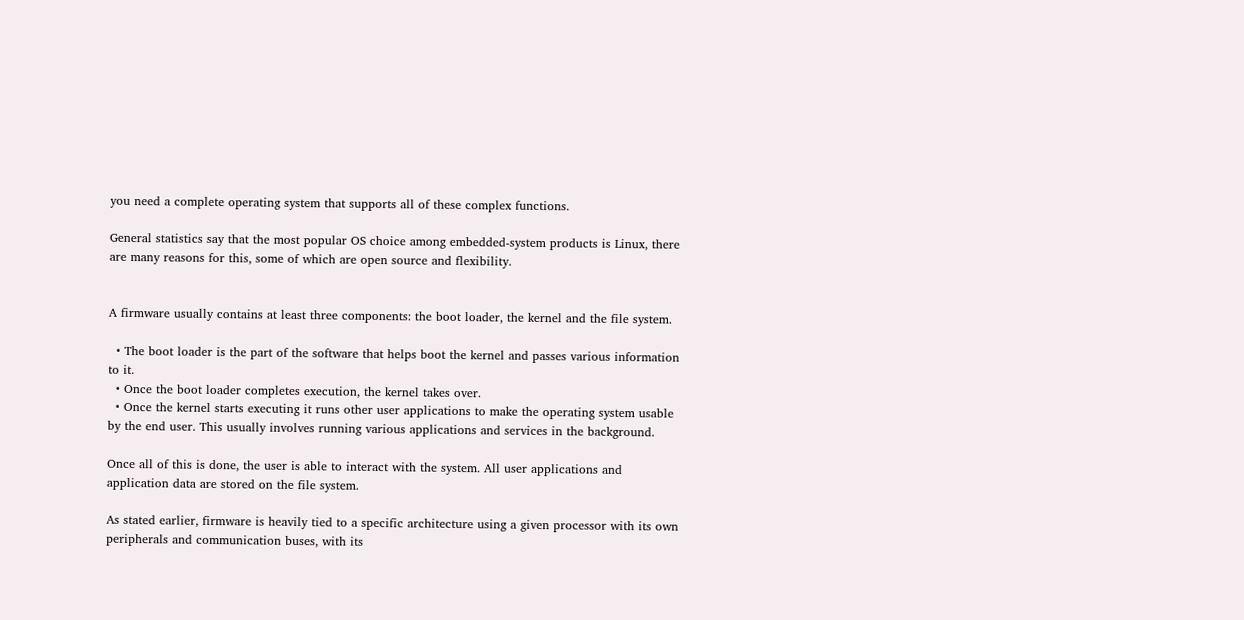you need a complete operating system that supports all of these complex functions.

General statistics say that the most popular OS choice among embedded-system products is Linux, there are many reasons for this, some of which are open source and flexibility.


A firmware usually contains at least three components: the boot loader, the kernel and the file system.

  • The boot loader is the part of the software that helps boot the kernel and passes various information to it.
  • Once the boot loader completes execution, the kernel takes over.
  • Once the kernel starts executing it runs other user applications to make the operating system usable by the end user. This usually involves running various applications and services in the background.

Once all of this is done, the user is able to interact with the system. All user applications and application data are stored on the file system.

As stated earlier, firmware is heavily tied to a specific architecture using a given processor with its own peripherals and communication buses, with its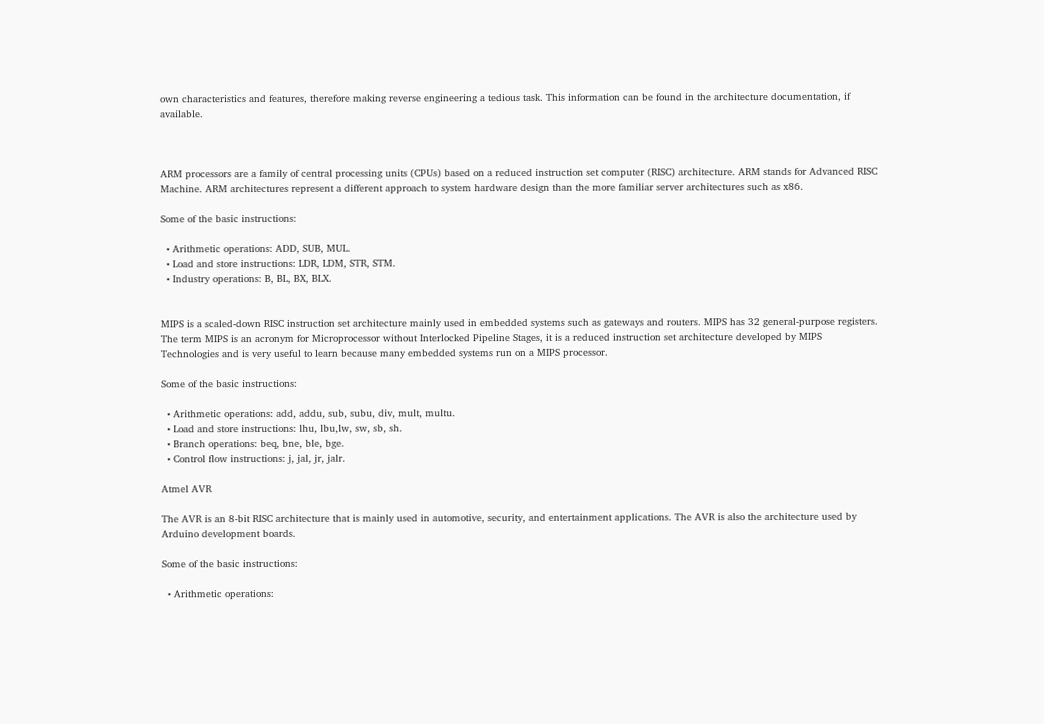own characteristics and features, therefore making reverse engineering a tedious task. This information can be found in the architecture documentation, if available.



ARM processors are a family of central processing units (CPUs) based on a reduced instruction set computer (RISC) architecture. ARM stands for Advanced RISC Machine. ARM architectures represent a different approach to system hardware design than the more familiar server architectures such as x86.

Some of the basic instructions:

  • Arithmetic operations: ADD, SUB, MUL.
  • Load and store instructions: LDR, LDM, STR, STM.
  • Industry operations: B, BL, BX, BLX.


MIPS is a scaled-down RISC instruction set architecture mainly used in embedded systems such as gateways and routers. MIPS has 32 general-purpose registers. The term MIPS is an acronym for Microprocessor without Interlocked Pipeline Stages, it is a reduced instruction set architecture developed by MIPS Technologies and is very useful to learn because many embedded systems run on a MIPS processor.

Some of the basic instructions:

  • Arithmetic operations: add, addu, sub, subu, div, mult, multu.
  • Load and store instructions: lhu, lbu,lw, sw, sb, sh.
  • Branch operations: beq, bne, ble, bge.
  • Control flow instructions: j, jal, jr, jalr.

Atmel AVR

The AVR is an 8-bit RISC architecture that is mainly used in automotive, security, and entertainment applications. The AVR is also the architecture used by Arduino development boards.

Some of the basic instructions:

  • Arithmetic operations: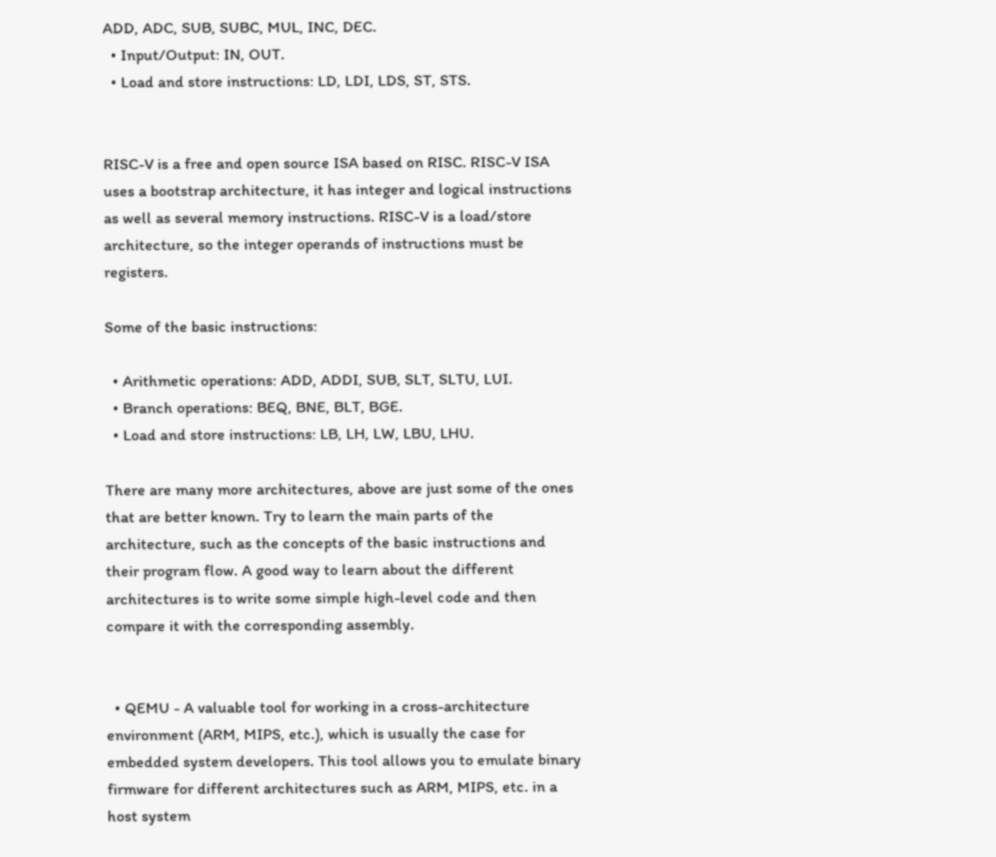ADD, ADC, SUB, SUBC, MUL, INC, DEC.
  • Input/Output: IN, OUT.
  • Load and store instructions: LD, LDI, LDS, ST, STS.


RISC-V is a free and open source ISA based on RISC. RISC-V ISA uses a bootstrap architecture, it has integer and logical instructions as well as several memory instructions. RISC-V is a load/store architecture, so the integer operands of instructions must be registers.

Some of the basic instructions:

  • Arithmetic operations: ADD, ADDI, SUB, SLT, SLTU, LUI.
  • Branch operations: BEQ, BNE, BLT, BGE.
  • Load and store instructions: LB, LH, LW, LBU, LHU.

There are many more architectures, above are just some of the ones that are better known. Try to learn the main parts of the architecture, such as the concepts of the basic instructions and their program flow. A good way to learn about the different architectures is to write some simple high-level code and then compare it with the corresponding assembly.


  • QEMU - A valuable tool for working in a cross-architecture environment (ARM, MIPS, etc.), which is usually the case for embedded system developers. This tool allows you to emulate binary firmware for different architectures such as ARM, MIPS, etc. in a host system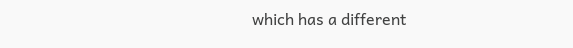which has a different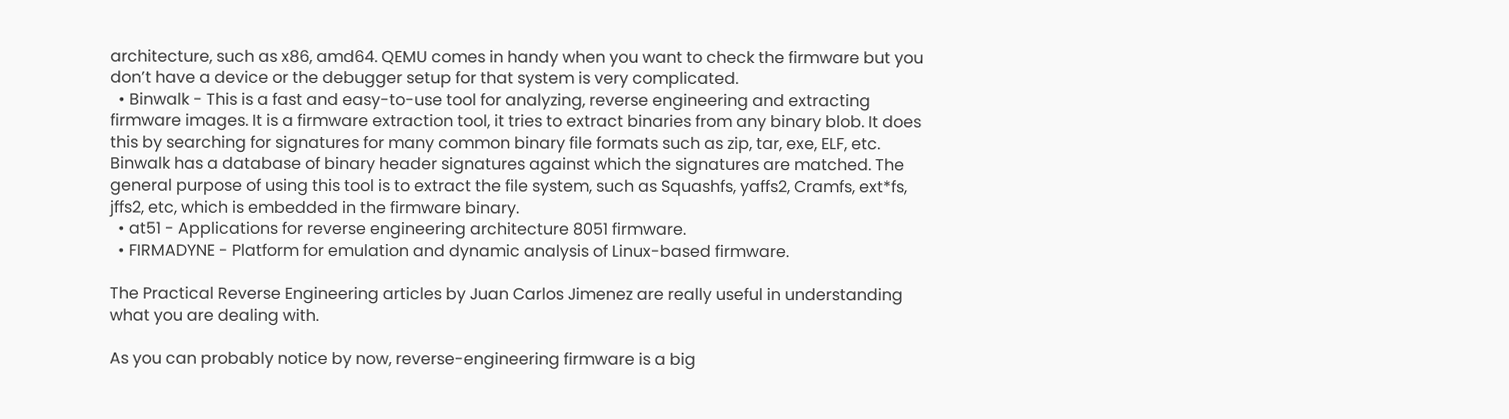architecture, such as x86, amd64. QEMU comes in handy when you want to check the firmware but you don’t have a device or the debugger setup for that system is very complicated.
  • Binwalk - This is a fast and easy-to-use tool for analyzing, reverse engineering and extracting firmware images. It is a firmware extraction tool, it tries to extract binaries from any binary blob. It does this by searching for signatures for many common binary file formats such as zip, tar, exe, ELF, etc. Binwalk has a database of binary header signatures against which the signatures are matched. The general purpose of using this tool is to extract the file system, such as Squashfs, yaffs2, Cramfs, ext*fs, jffs2, etc, which is embedded in the firmware binary.
  • at51 - Applications for reverse engineering architecture 8051 firmware.
  • FIRMADYNE - Platform for emulation and dynamic analysis of Linux-based firmware.

The Practical Reverse Engineering articles by Juan Carlos Jimenez are really useful in understanding what you are dealing with.

As you can probably notice by now, reverse-engineering firmware is a big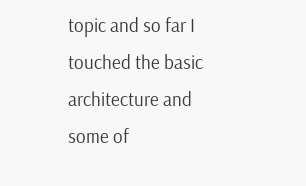topic and so far I touched the basic architecture and some of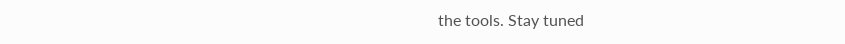the tools. Stay tuned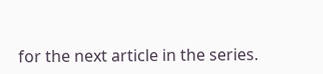for the next article in the series.